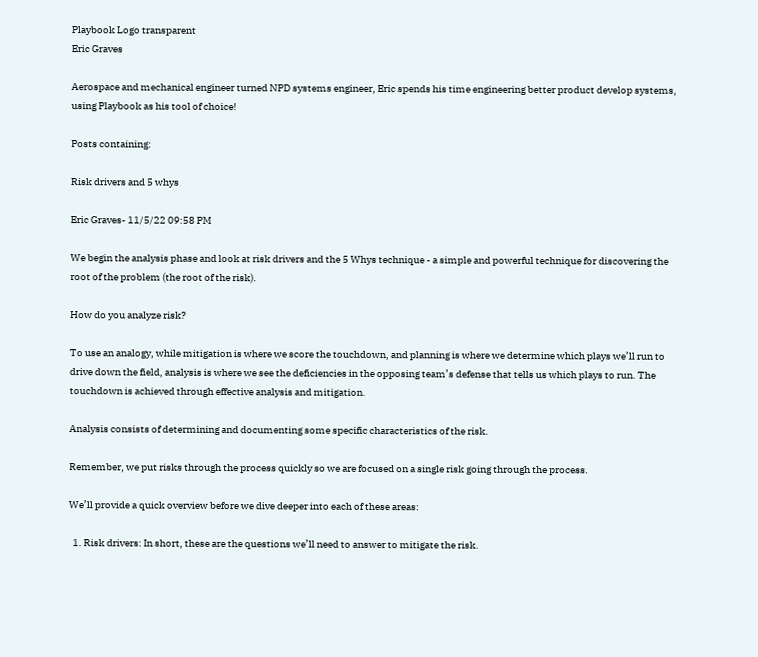Playbook Logo transparent
Eric Graves

Aerospace and mechanical engineer turned NPD systems engineer, Eric spends his time engineering better product develop systems, using Playbook as his tool of choice!

Posts containing:

Risk drivers and 5 whys

Eric Graves- 11/5/22 09:58 PM

We begin the analysis phase and look at risk drivers and the 5 Whys technique - a simple and powerful technique for discovering the root of the problem (the root of the risk).

How do you analyze risk?

To use an analogy, while mitigation is where we score the touchdown, and planning is where we determine which plays we’ll run to drive down the field, analysis is where we see the deficiencies in the opposing team’s defense that tells us which plays to run. The touchdown is achieved through effective analysis and mitigation.

Analysis consists of determining and documenting some specific characteristics of the risk.

Remember, we put risks through the process quickly so we are focused on a single risk going through the process.

We’ll provide a quick overview before we dive deeper into each of these areas:

  1. Risk drivers: In short, these are the questions we’ll need to answer to mitigate the risk.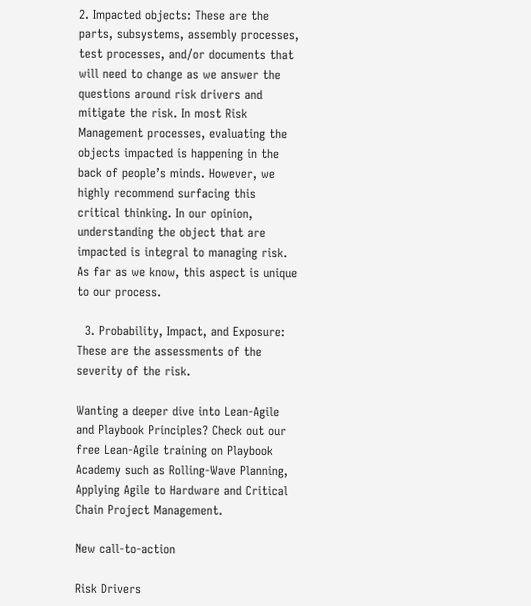2. Impacted objects: These are the parts, subsystems, assembly processes, test processes, and/or documents that will need to change as we answer the questions around risk drivers and mitigate the risk. In most Risk Management processes, evaluating the objects impacted is happening in the back of people’s minds. However, we highly recommend surfacing this critical thinking. In our opinion, understanding the object that are impacted is integral to managing risk. As far as we know, this aspect is unique to our process.

  3. Probability, Impact, and Exposure: These are the assessments of the severity of the risk.

Wanting a deeper dive into Lean-Agile and Playbook Principles? Check out our free Lean-Agile training on Playbook Academy such as Rolling-Wave Planning, Applying Agile to Hardware and Critical Chain Project Management.

New call-to-action

Risk Drivers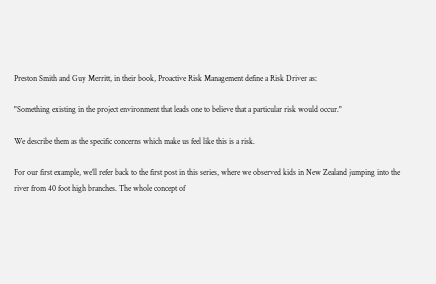Preston Smith and Guy Merritt, in their book, Proactive Risk Management define a Risk Driver as:

"Something existing in the project environment that leads one to believe that a particular risk would occur."

We describe them as the specific concerns which make us feel like this is a risk.

For our first example, we’ll refer back to the first post in this series, where we observed kids in New Zealand jumping into the river from 40 foot high branches. The whole concept of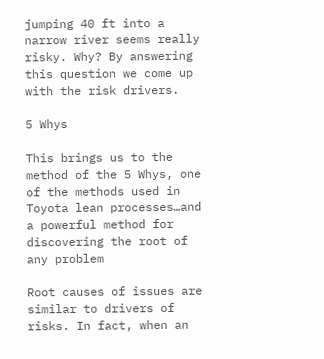jumping 40 ft into a narrow river seems really risky. Why? By answering this question we come up with the risk drivers.

5 Whys

This brings us to the method of the 5 Whys, one of the methods used in Toyota lean processes…and a powerful method for discovering the root of any problem

Root causes of issues are similar to drivers of risks. In fact, when an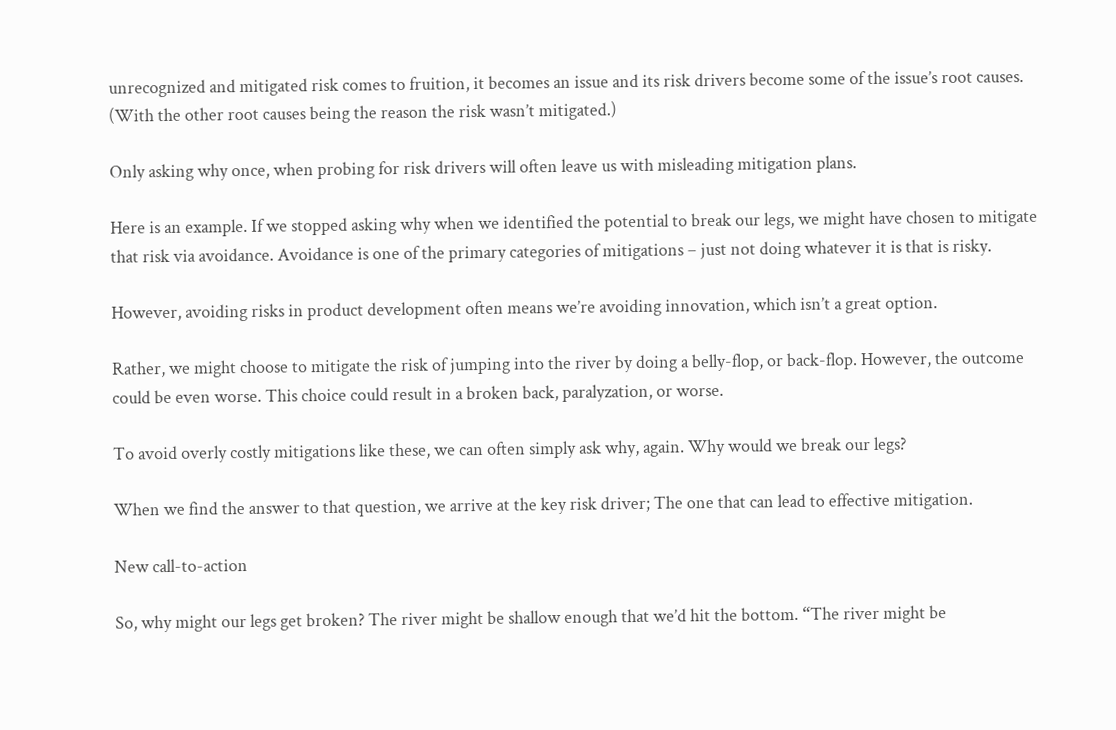unrecognized and mitigated risk comes to fruition, it becomes an issue and its risk drivers become some of the issue’s root causes. (With the other root causes being the reason the risk wasn’t mitigated.)

Only asking why once, when probing for risk drivers will often leave us with misleading mitigation plans.

Here is an example. If we stopped asking why when we identified the potential to break our legs, we might have chosen to mitigate that risk via avoidance. Avoidance is one of the primary categories of mitigations – just not doing whatever it is that is risky.

However, avoiding risks in product development often means we’re avoiding innovation, which isn’t a great option.

Rather, we might choose to mitigate the risk of jumping into the river by doing a belly-flop, or back-flop. However, the outcome could be even worse. This choice could result in a broken back, paralyzation, or worse.

To avoid overly costly mitigations like these, we can often simply ask why, again. Why would we break our legs?

When we find the answer to that question, we arrive at the key risk driver; The one that can lead to effective mitigation.

New call-to-action

So, why might our legs get broken? The river might be shallow enough that we’d hit the bottom. “The river might be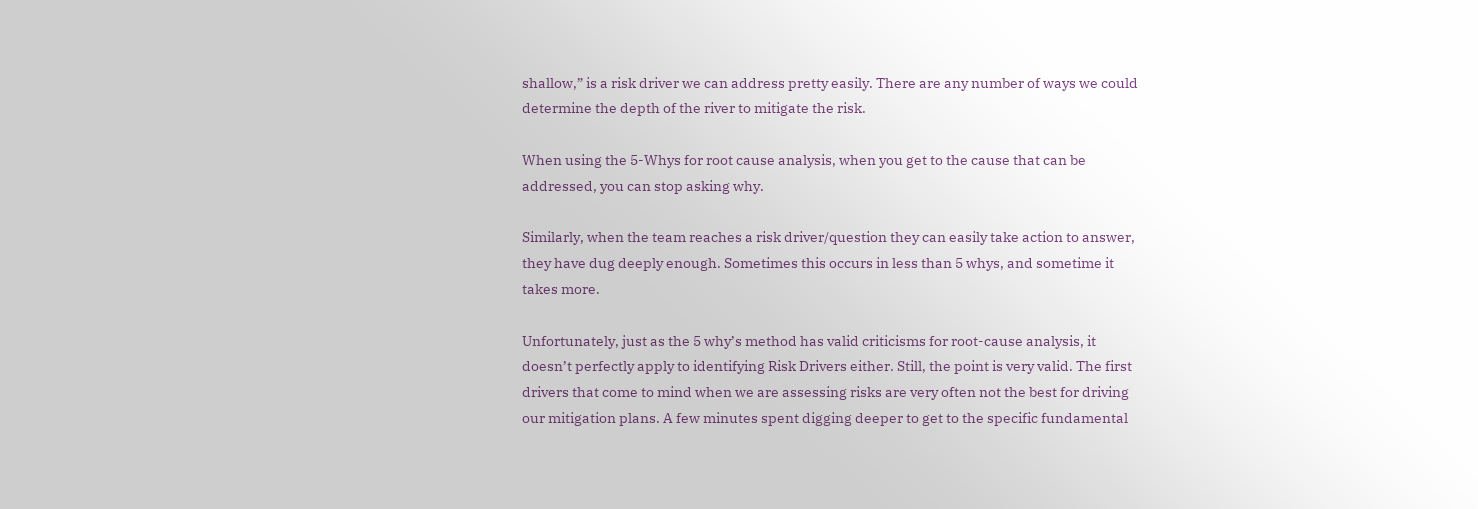shallow,” is a risk driver we can address pretty easily. There are any number of ways we could determine the depth of the river to mitigate the risk.

When using the 5-Whys for root cause analysis, when you get to the cause that can be addressed, you can stop asking why.

Similarly, when the team reaches a risk driver/question they can easily take action to answer, they have dug deeply enough. Sometimes this occurs in less than 5 whys, and sometime it takes more.

Unfortunately, just as the 5 why’s method has valid criticisms for root-cause analysis, it doesn’t perfectly apply to identifying Risk Drivers either. Still, the point is very valid. The first drivers that come to mind when we are assessing risks are very often not the best for driving our mitigation plans. A few minutes spent digging deeper to get to the specific fundamental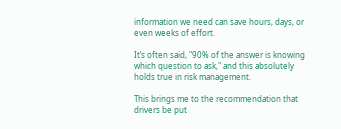information we need can save hours, days, or even weeks of effort.

It’s often said, "90% of the answer is knowing which question to ask," and this absolutely holds true in risk management.

This brings me to the recommendation that drivers be put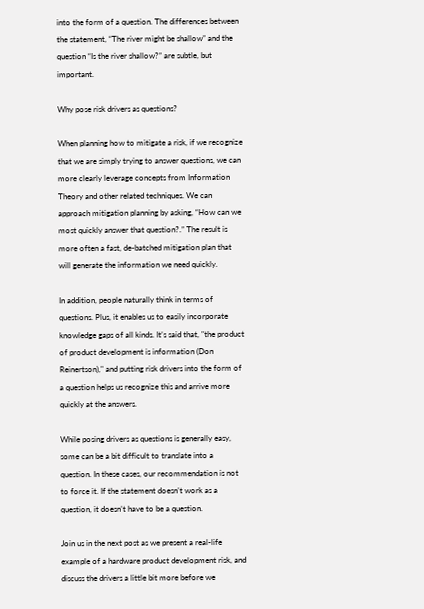into the form of a question. The differences between the statement, “The river might be shallow” and the question “Is the river shallow?” are subtle, but important.

Why pose risk drivers as questions?

When planning how to mitigate a risk, if we recognize that we are simply trying to answer questions, we can more clearly leverage concepts from Information Theory and other related techniques. We can approach mitigation planning by asking, “How can we most quickly answer that question?.” The result is more often a fast, de-batched mitigation plan that will generate the information we need quickly.

In addition, people naturally think in terms of questions. Plus, it enables us to easily incorporate knowledge gaps of all kinds. It’s said that, "the product of product development is information (Don Reinertson)," and putting risk drivers into the form of a question helps us recognize this and arrive more quickly at the answers.

While posing drivers as questions is generally easy, some can be a bit difficult to translate into a question. In these cases, our recommendation is not to force it. If the statement doesn’t work as a question, it doesn’t have to be a question.

Join us in the next post as we present a real-life example of a hardware product development risk, and discuss the drivers a little bit more before we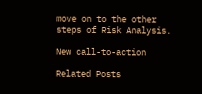move on to the other steps of Risk Analysis.

New call-to-action

Related Posts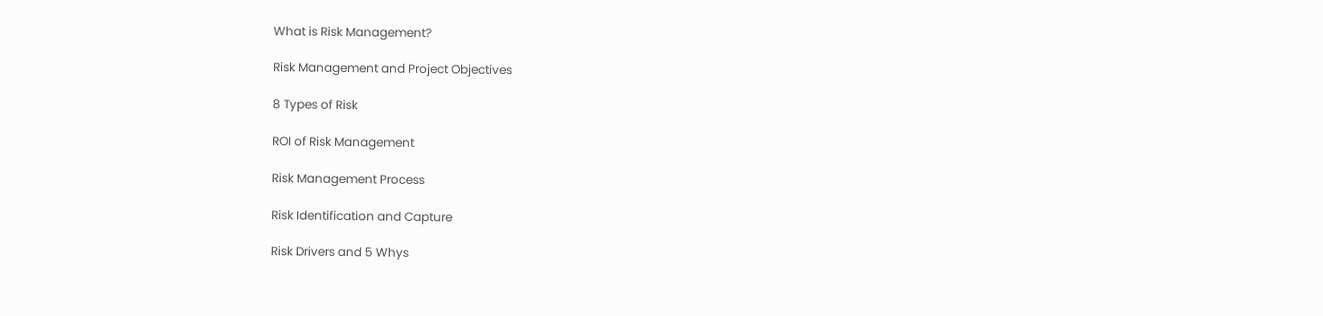What is Risk Management?

Risk Management and Project Objectives

8 Types of Risk

ROI of Risk Management

Risk Management Process

Risk Identification and Capture

Risk Drivers and 5 Whys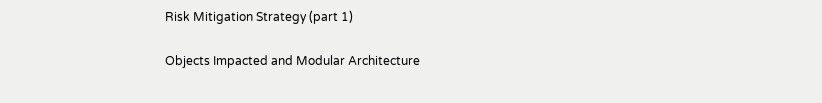Risk Mitigation Strategy (part 1)

Objects Impacted and Modular Architecture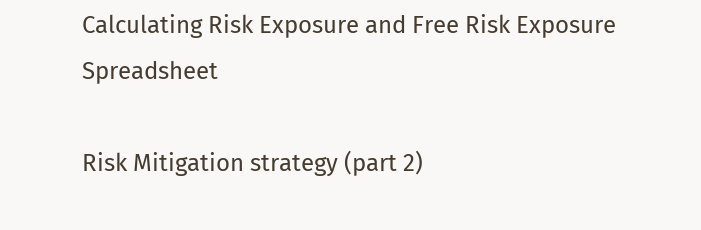Calculating Risk Exposure and Free Risk Exposure Spreadsheet

Risk Mitigation strategy (part 2)